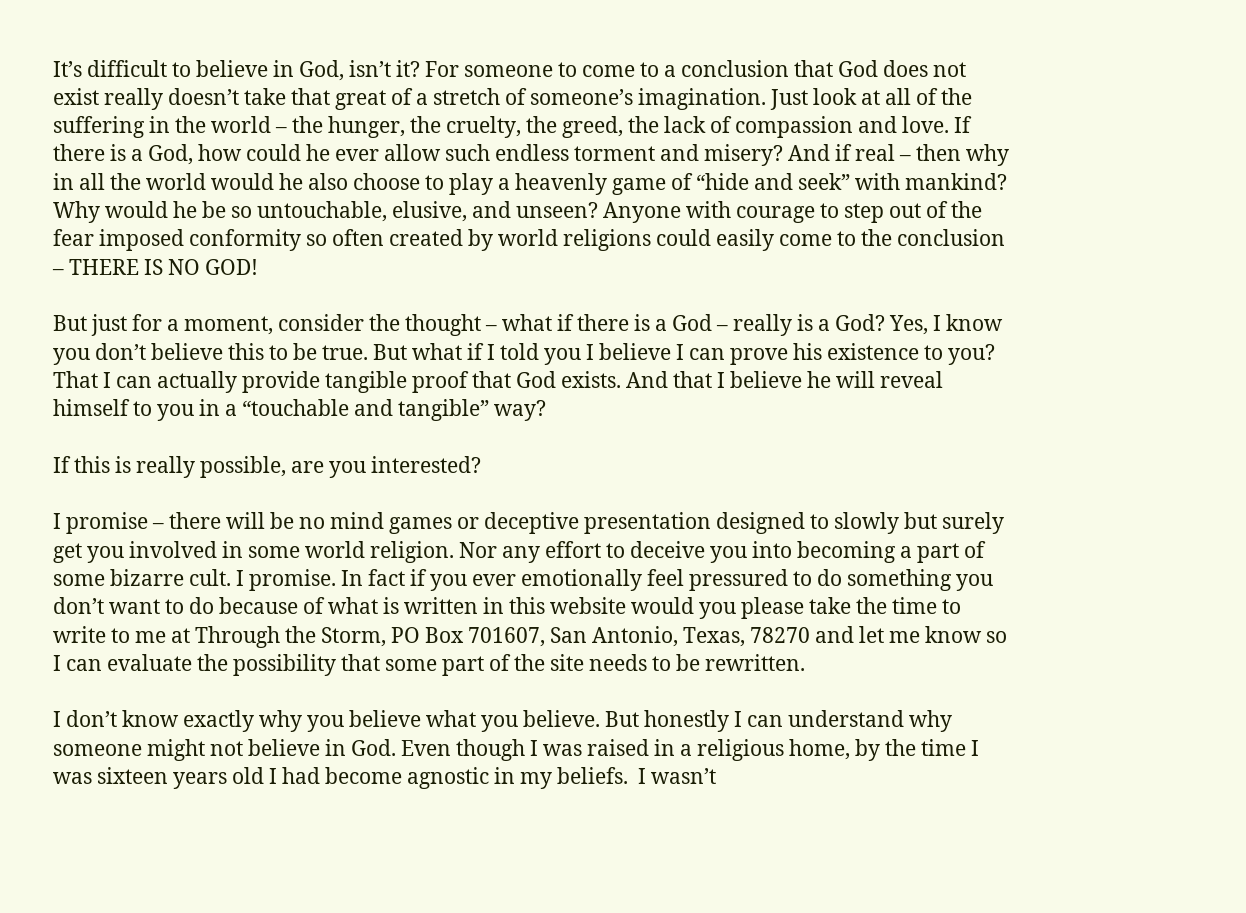It’s difficult to believe in God, isn’t it? For someone to come to a conclusion that God does not exist really doesn’t take that great of a stretch of someone’s imagination. Just look at all of the suffering in the world – the hunger, the cruelty, the greed, the lack of compassion and love. If there is a God, how could he ever allow such endless torment and misery? And if real – then why in all the world would he also choose to play a heavenly game of “hide and seek” with mankind? Why would he be so untouchable, elusive, and unseen? Anyone with courage to step out of the fear imposed conformity so often created by world religions could easily come to the conclusion – THERE IS NO GOD!

But just for a moment, consider the thought – what if there is a God – really is a God? Yes, I know you don’t believe this to be true. But what if I told you I believe I can prove his existence to you? That I can actually provide tangible proof that God exists. And that I believe he will reveal himself to you in a “touchable and tangible” way?

If this is really possible, are you interested?

I promise – there will be no mind games or deceptive presentation designed to slowly but surely get you involved in some world religion. Nor any effort to deceive you into becoming a part of some bizarre cult. I promise. In fact if you ever emotionally feel pressured to do something you don’t want to do because of what is written in this website would you please take the time to write to me at Through the Storm, PO Box 701607, San Antonio, Texas, 78270 and let me know so I can evaluate the possibility that some part of the site needs to be rewritten.

I don’t know exactly why you believe what you believe. But honestly I can understand why someone might not believe in God. Even though I was raised in a religious home, by the time I was sixteen years old I had become agnostic in my beliefs.  I wasn’t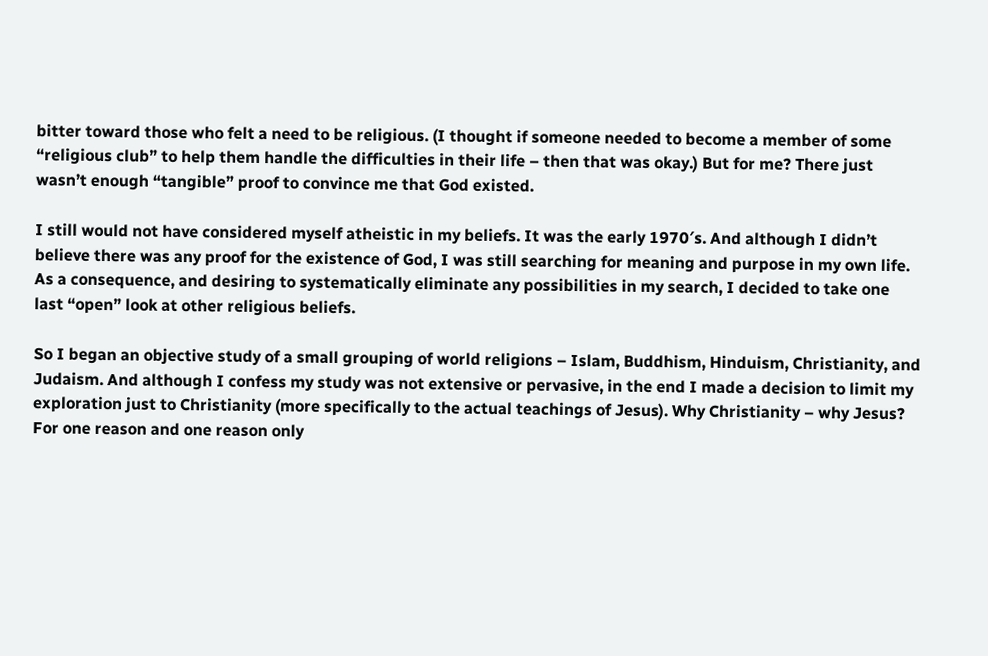bitter toward those who felt a need to be religious. (I thought if someone needed to become a member of some “religious club” to help them handle the difficulties in their life – then that was okay.) But for me? There just wasn’t enough “tangible” proof to convince me that God existed.

I still would not have considered myself atheistic in my beliefs. It was the early 1970′s. And although I didn’t believe there was any proof for the existence of God, I was still searching for meaning and purpose in my own life. As a consequence, and desiring to systematically eliminate any possibilities in my search, I decided to take one last “open” look at other religious beliefs.

So I began an objective study of a small grouping of world religions – Islam, Buddhism, Hinduism, Christianity, and Judaism. And although I confess my study was not extensive or pervasive, in the end I made a decision to limit my exploration just to Christianity (more specifically to the actual teachings of Jesus). Why Christianity – why Jesus? For one reason and one reason only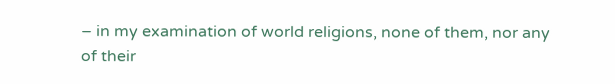– in my examination of world religions, none of them, nor any of their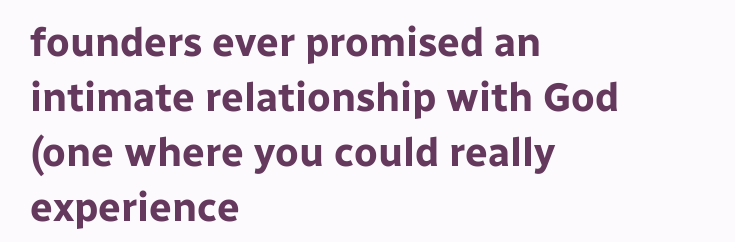founders ever promised an intimate relationship with God (one where you could really experience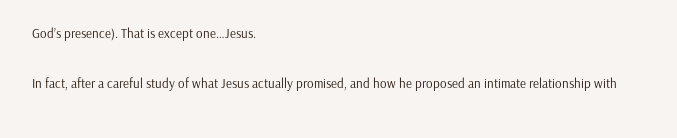God’s presence). That is except one…Jesus.

In fact, after a careful study of what Jesus actually promised, and how he proposed an intimate relationship with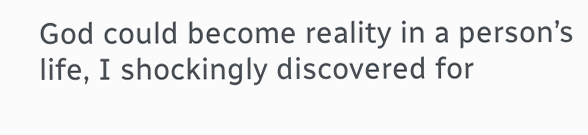God could become reality in a person’s life, I shockingly discovered for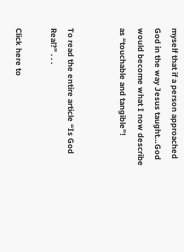myself that if a person approached God in the way Jesus taught…God would become what I now describe as “touchable and tangible”!


To read the entire article “Is God Real?” . . .

Click here to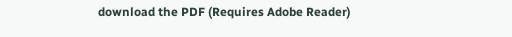download the PDF (Requires Adobe Reader)